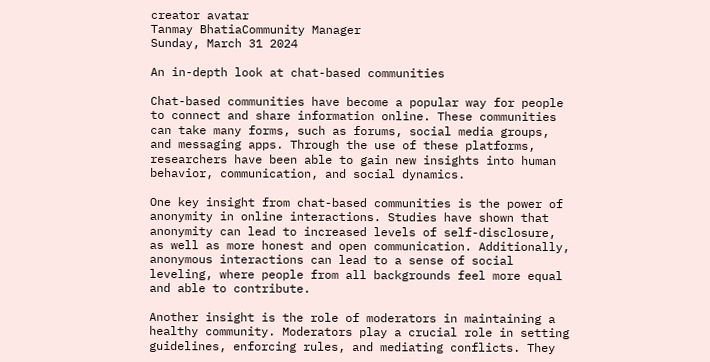creator avatar
Tanmay BhatiaCommunity Manager
Sunday, March 31 2024

An in-depth look at chat-based communities

Chat-based communities have become a popular way for people to connect and share information online. These communities can take many forms, such as forums, social media groups, and messaging apps. Through the use of these platforms, researchers have been able to gain new insights into human behavior, communication, and social dynamics.

One key insight from chat-based communities is the power of anonymity in online interactions. Studies have shown that anonymity can lead to increased levels of self-disclosure, as well as more honest and open communication. Additionally, anonymous interactions can lead to a sense of social leveling, where people from all backgrounds feel more equal and able to contribute.

Another insight is the role of moderators in maintaining a healthy community. Moderators play a crucial role in setting guidelines, enforcing rules, and mediating conflicts. They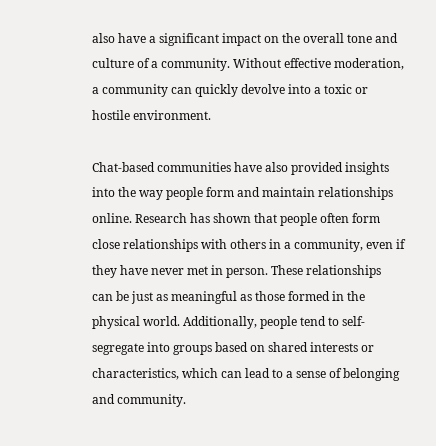also have a significant impact on the overall tone and culture of a community. Without effective moderation, a community can quickly devolve into a toxic or hostile environment.

Chat-based communities have also provided insights into the way people form and maintain relationships online. Research has shown that people often form close relationships with others in a community, even if they have never met in person. These relationships can be just as meaningful as those formed in the physical world. Additionally, people tend to self-segregate into groups based on shared interests or characteristics, which can lead to a sense of belonging and community.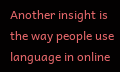Another insight is the way people use language in online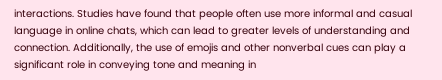interactions. Studies have found that people often use more informal and casual language in online chats, which can lead to greater levels of understanding and connection. Additionally, the use of emojis and other nonverbal cues can play a significant role in conveying tone and meaning in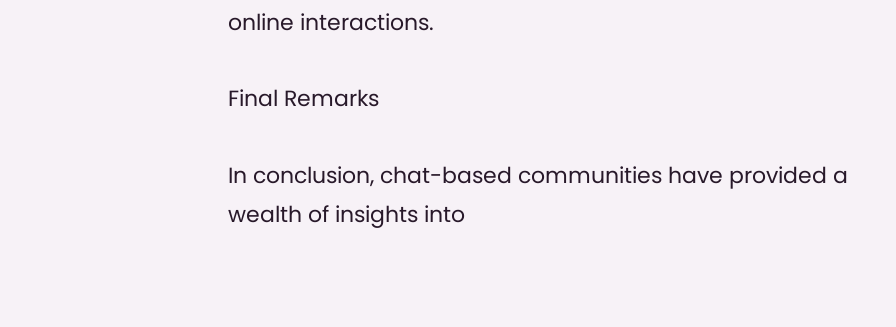online interactions.

Final Remarks

In conclusion, chat-based communities have provided a wealth of insights into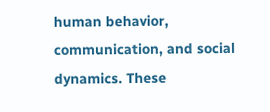human behavior, communication, and social dynamics. These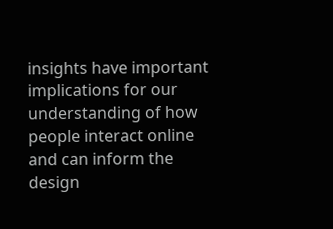insights have important implications for our understanding of how people interact online and can inform the design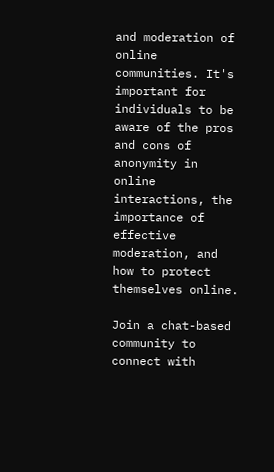and moderation of online communities. It's important for individuals to be aware of the pros and cons of anonymity in online interactions, the importance of effective moderation, and how to protect themselves online.

Join a chat-based community to connect with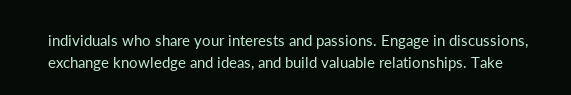individuals who share your interests and passions. Engage in discussions, exchange knowledge and ideas, and build valuable relationships. Take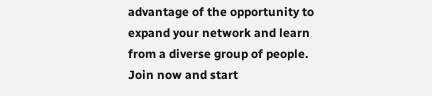advantage of the opportunity to expand your network and learn from a diverse group of people. Join now and start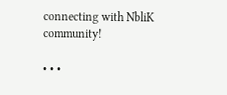connecting with NbliK community!

• • •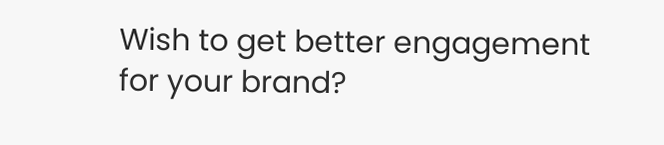Wish to get better engagement for your brand?